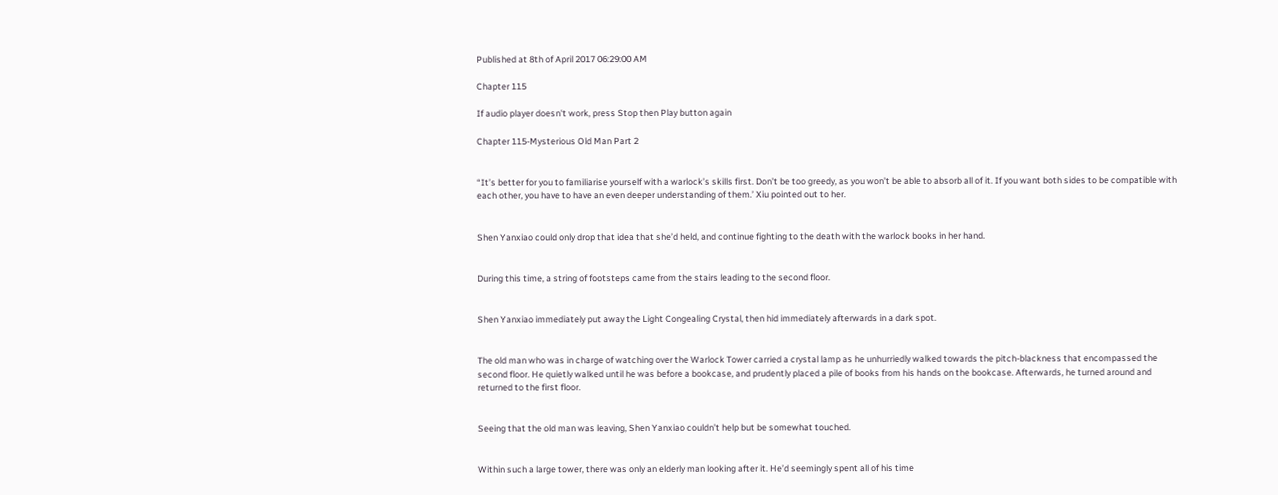Published at 8th of April 2017 06:29:00 AM

Chapter 115

If audio player doesn't work, press Stop then Play button again

Chapter 115-Mysterious Old Man Part 2


“It’s better for you to familiarise yourself with a warlock’s skills first. Don’t be too greedy, as you won’t be able to absorb all of it. If you want both sides to be compatible with each other, you have to have an even deeper understanding of them.’ Xiu pointed out to her.


Shen Yanxiao could only drop that idea that she’d held, and continue fighting to the death with the warlock books in her hand.


During this time, a string of footsteps came from the stairs leading to the second floor.


Shen Yanxiao immediately put away the Light Congealing Crystal, then hid immediately afterwards in a dark spot.


The old man who was in charge of watching over the Warlock Tower carried a crystal lamp as he unhurriedly walked towards the pitch-blackness that encompassed the second floor. He quietly walked until he was before a bookcase, and prudently placed a pile of books from his hands on the bookcase. Afterwards, he turned around and returned to the first floor.


Seeing that the old man was leaving, Shen Yanxiao couldn’t help but be somewhat touched.


Within such a large tower, there was only an elderly man looking after it. He’d seemingly spent all of his time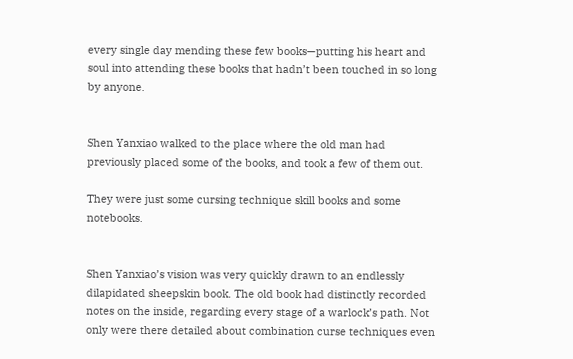every single day mending these few books—putting his heart and soul into attending these books that hadn’t been touched in so long by anyone.


Shen Yanxiao walked to the place where the old man had previously placed some of the books, and took a few of them out.

They were just some cursing technique skill books and some notebooks.


Shen Yanxiao’s vision was very quickly drawn to an endlessly dilapidated sheepskin book. The old book had distinctly recorded notes on the inside, regarding every stage of a warlock’s path. Not only were there detailed about combination curse techniques even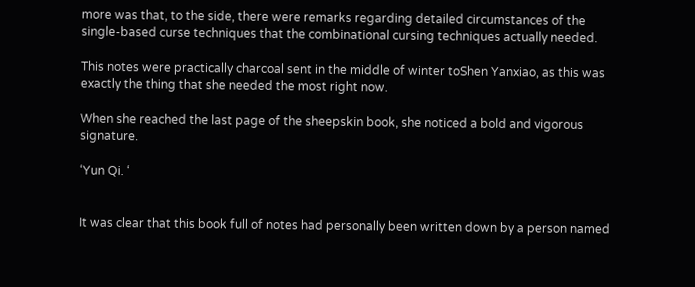more was that, to the side, there were remarks regarding detailed circumstances of the single-based curse techniques that the combinational cursing techniques actually needed.

This notes were practically charcoal sent in the middle of winter toShen Yanxiao, as this was exactly the thing that she needed the most right now.

When she reached the last page of the sheepskin book, she noticed a bold and vigorous signature.

‘Yun Qi. ‘


It was clear that this book full of notes had personally been written down by a person named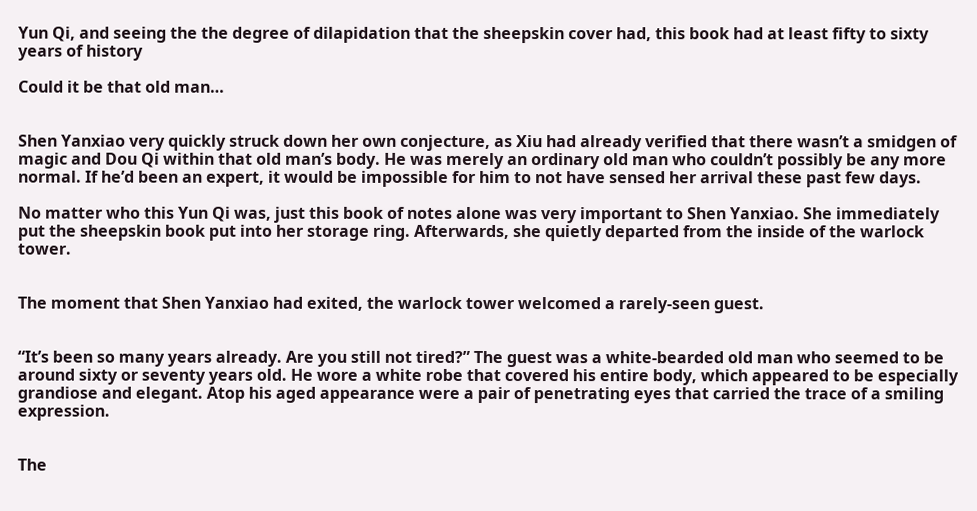Yun Qi, and seeing the the degree of dilapidation that the sheepskin cover had, this book had at least fifty to sixty years of history

Could it be that old man…


Shen Yanxiao very quickly struck down her own conjecture, as Xiu had already verified that there wasn’t a smidgen of magic and Dou Qi within that old man’s body. He was merely an ordinary old man who couldn’t possibly be any more normal. If he’d been an expert, it would be impossible for him to not have sensed her arrival these past few days.

No matter who this Yun Qi was, just this book of notes alone was very important to Shen Yanxiao. She immediately put the sheepskin book put into her storage ring. Afterwards, she quietly departed from the inside of the warlock tower.


The moment that Shen Yanxiao had exited, the warlock tower welcomed a rarely-seen guest.


“It’s been so many years already. Are you still not tired?” The guest was a white-bearded old man who seemed to be around sixty or seventy years old. He wore a white robe that covered his entire body, which appeared to be especially grandiose and elegant. Atop his aged appearance were a pair of penetrating eyes that carried the trace of a smiling expression.


The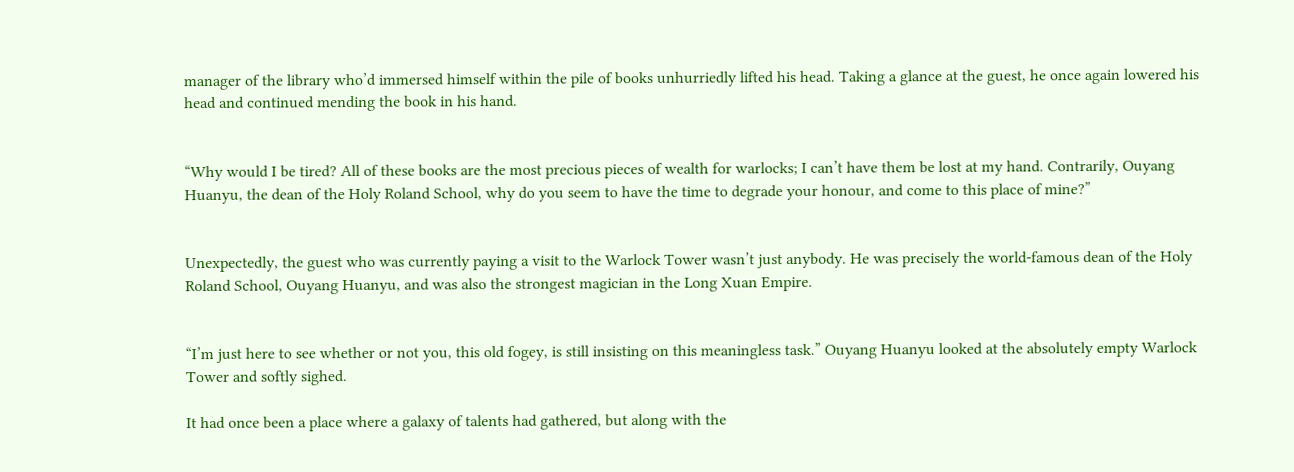manager of the library who’d immersed himself within the pile of books unhurriedly lifted his head. Taking a glance at the guest, he once again lowered his head and continued mending the book in his hand.


“Why would I be tired? All of these books are the most precious pieces of wealth for warlocks; I can’t have them be lost at my hand. Contrarily, Ouyang Huanyu, the dean of the Holy Roland School, why do you seem to have the time to degrade your honour, and come to this place of mine?”


Unexpectedly, the guest who was currently paying a visit to the Warlock Tower wasn’t just anybody. He was precisely the world-famous dean of the Holy Roland School, Ouyang Huanyu, and was also the strongest magician in the Long Xuan Empire.


“I’m just here to see whether or not you, this old fogey, is still insisting on this meaningless task.” Ouyang Huanyu looked at the absolutely empty Warlock Tower and softly sighed.

It had once been a place where a galaxy of talents had gathered, but along with the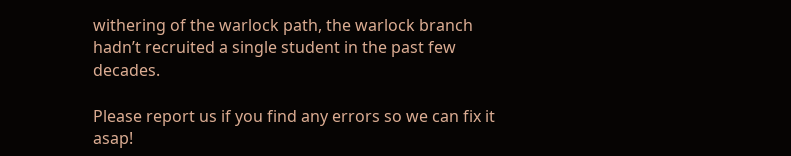withering of the warlock path, the warlock branch hadn’t recruited a single student in the past few decades.

Please report us if you find any errors so we can fix it asap!